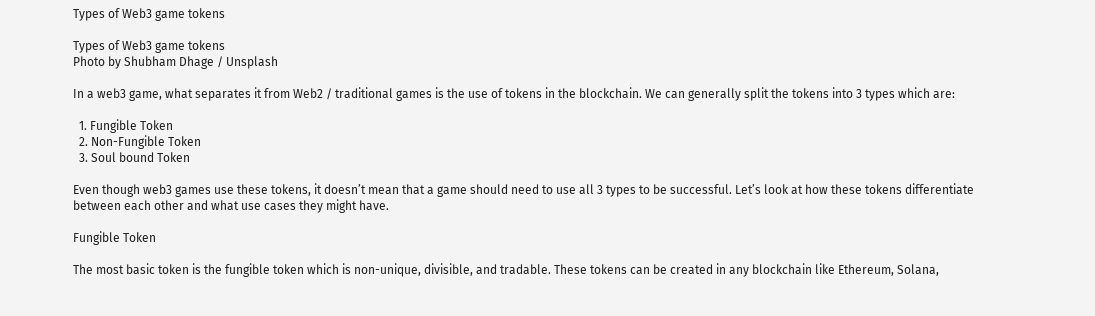Types of Web3 game tokens

Types of Web3 game tokens
Photo by Shubham Dhage / Unsplash

In a web3 game, what separates it from Web2 / traditional games is the use of tokens in the blockchain. We can generally split the tokens into 3 types which are:

  1. Fungible Token
  2. Non-Fungible Token
  3. Soul bound Token

Even though web3 games use these tokens, it doesn’t mean that a game should need to use all 3 types to be successful. Let’s look at how these tokens differentiate between each other and what use cases they might have.

Fungible Token

The most basic token is the fungible token which is non-unique, divisible, and tradable. These tokens can be created in any blockchain like Ethereum, Solana,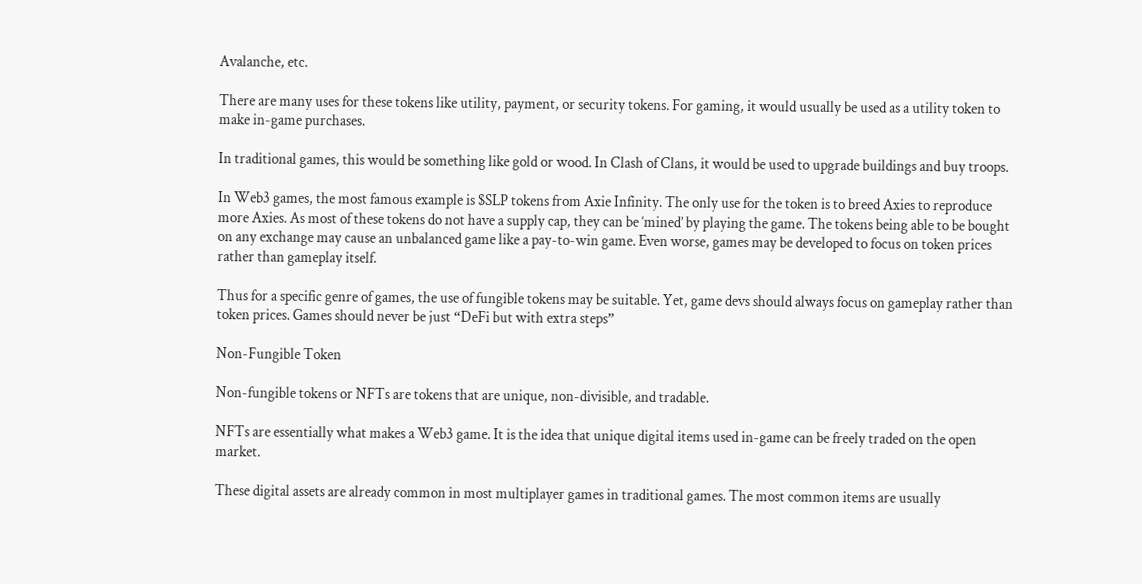Avalanche, etc.

There are many uses for these tokens like utility, payment, or security tokens. For gaming, it would usually be used as a utility token to make in-game purchases.

In traditional games, this would be something like gold or wood. In Clash of Clans, it would be used to upgrade buildings and buy troops.

In Web3 games, the most famous example is $SLP tokens from Axie Infinity. The only use for the token is to breed Axies to reproduce more Axies. As most of these tokens do not have a supply cap, they can be ‘mined’ by playing the game. The tokens being able to be bought on any exchange may cause an unbalanced game like a pay-to-win game. Even worse, games may be developed to focus on token prices rather than gameplay itself.

Thus for a specific genre of games, the use of fungible tokens may be suitable. Yet, game devs should always focus on gameplay rather than token prices. Games should never be just “DeFi but with extra steps”

Non-Fungible Token

Non-fungible tokens or NFTs are tokens that are unique, non-divisible, and tradable.

NFTs are essentially what makes a Web3 game. It is the idea that unique digital items used in-game can be freely traded on the open market.

These digital assets are already common in most multiplayer games in traditional games. The most common items are usually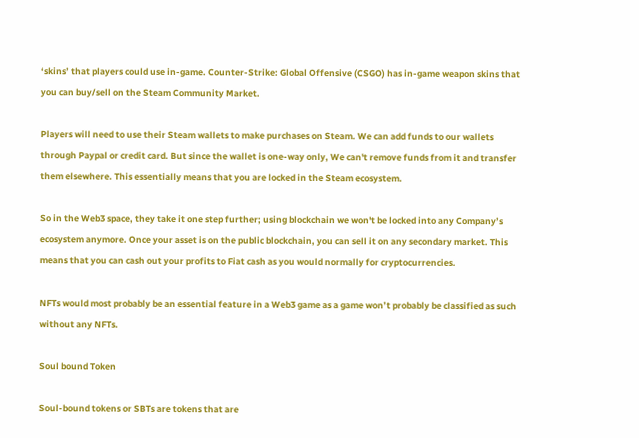‘skins’ that players could use in-game. Counter-Strike: Global Offensive (CSGO) has in-game weapon skins that you can buy/sell on the Steam Community Market.

Players will need to use their Steam wallets to make purchases on Steam. We can add funds to our wallets through Paypal or credit card. But since the wallet is one-way only, We can't remove funds from it and transfer them elsewhere. This essentially means that you are locked in the Steam ecosystem.

So in the Web3 space, they take it one step further; using blockchain we won't be locked into any Company’s ecosystem anymore. Once your asset is on the public blockchain, you can sell it on any secondary market. This means that you can cash out your profits to Fiat cash as you would normally for cryptocurrencies.

NFTs would most probably be an essential feature in a Web3 game as a game won’t probably be classified as such without any NFTs.

Soul bound Token

Soul-bound tokens or SBTs are tokens that are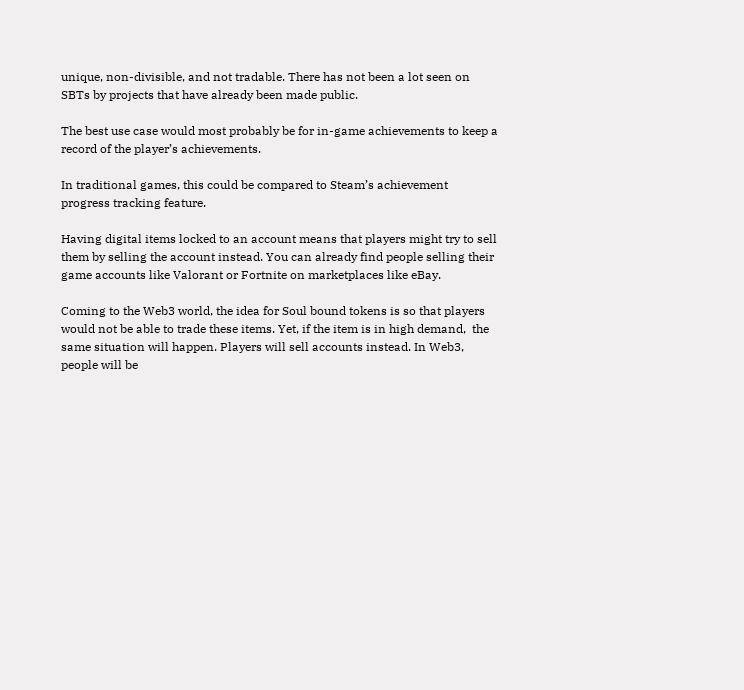unique, non-divisible, and not tradable. There has not been a lot seen on SBTs by projects that have already been made public.

The best use case would most probably be for in-game achievements to keep a record of the player’s achievements.

In traditional games, this could be compared to Steam’s achievement progress tracking feature.

Having digital items locked to an account means that players might try to sell them by selling the account instead. You can already find people selling their game accounts like Valorant or Fortnite on marketplaces like eBay.

Coming to the Web3 world, the idea for Soul bound tokens is so that players would not be able to trade these items. Yet, if the item is in high demand,  the same situation will happen. Players will sell accounts instead. In Web3, people will be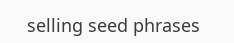selling seed phrases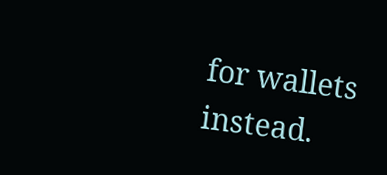for wallets instead.